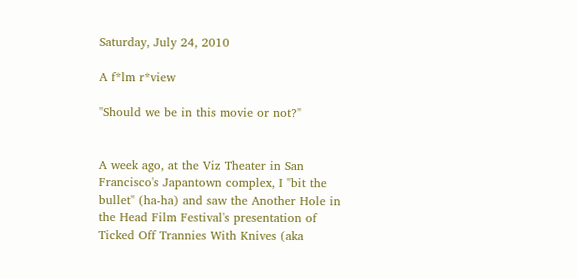Saturday, July 24, 2010

A f*lm r*view

"Should we be in this movie or not?"


A week ago, at the Viz Theater in San Francisco's Japantown complex, I "bit the bullet" (ha-ha) and saw the Another Hole in the Head Film Festival's presentation of Ticked Off Trannies With Knives (aka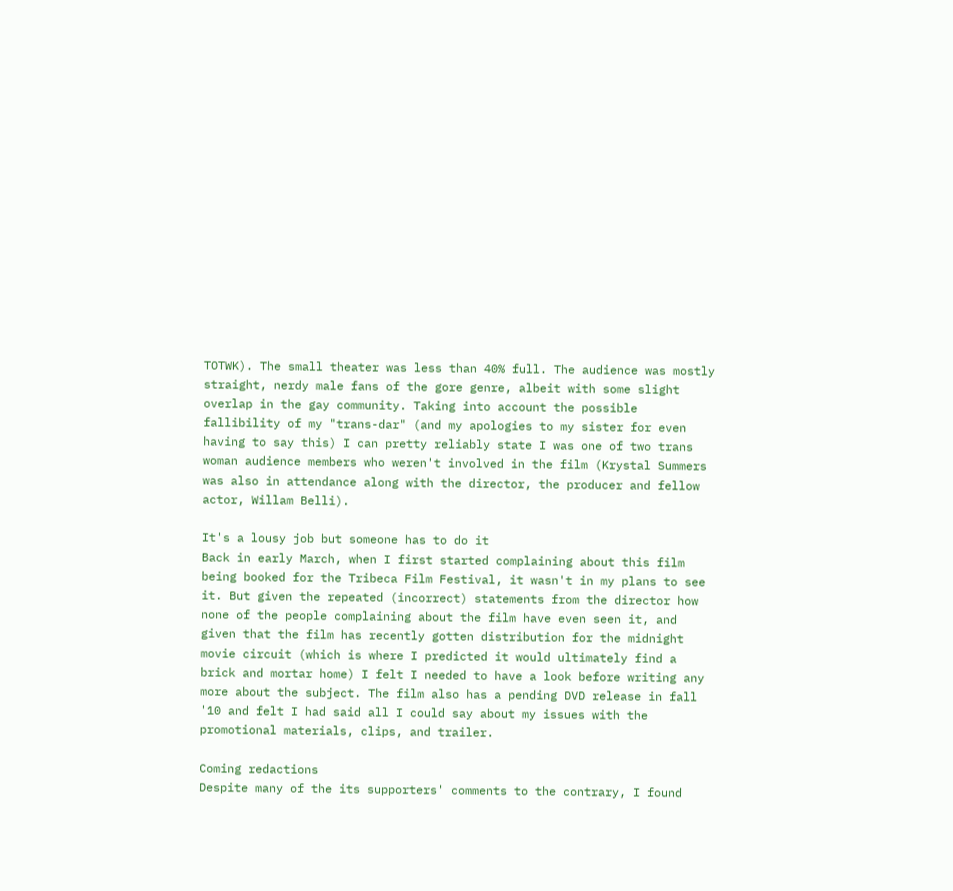TOTWK). The small theater was less than 40% full. The audience was mostly straight, nerdy male fans of the gore genre, albeit with some slight overlap in the gay community. Taking into account the possible fallibility of my "trans-dar" (and my apologies to my sister for even having to say this) I can pretty reliably state I was one of two trans woman audience members who weren't involved in the film (Krystal Summers was also in attendance along with the director, the producer and fellow actor, Willam Belli).

It's a lousy job but someone has to do it
Back in early March, when I first started complaining about this film being booked for the Tribeca Film Festival, it wasn't in my plans to see it. But given the repeated (incorrect) statements from the director how none of the people complaining about the film have even seen it, and given that the film has recently gotten distribution for the midnight movie circuit (which is where I predicted it would ultimately find a brick and mortar home) I felt I needed to have a look before writing any more about the subject. The film also has a pending DVD release in fall '10 and felt I had said all I could say about my issues with the promotional materials, clips, and trailer.

Coming redactions
Despite many of the its supporters' comments to the contrary, I found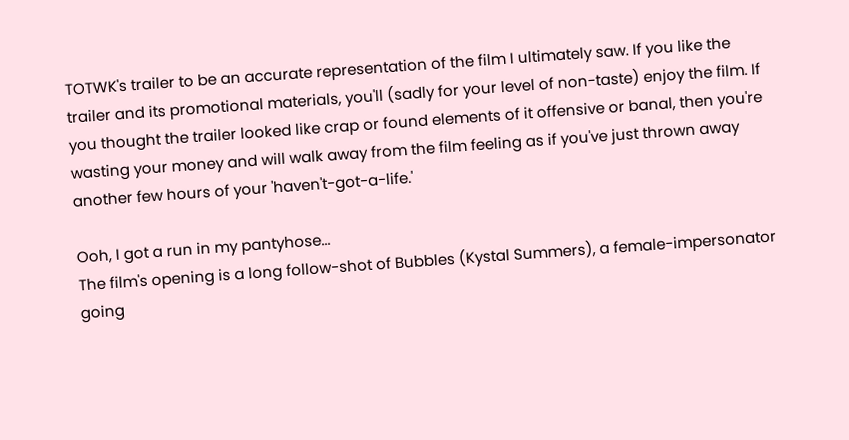TOTWK's trailer to be an accurate representation of the film I ultimately saw. If you like the trailer and its promotional materials, you'll (sadly for your level of non-taste) enjoy the film. If you thought the trailer looked like crap or found elements of it offensive or banal, then you're wasting your money and will walk away from the film feeling as if you've just thrown away another few hours of your 'haven't-got-a-life.'

Ooh, I got a run in my pantyhose...
The film's opening is a long follow-shot of Bubbles (Kystal Summers), a female-impersonator going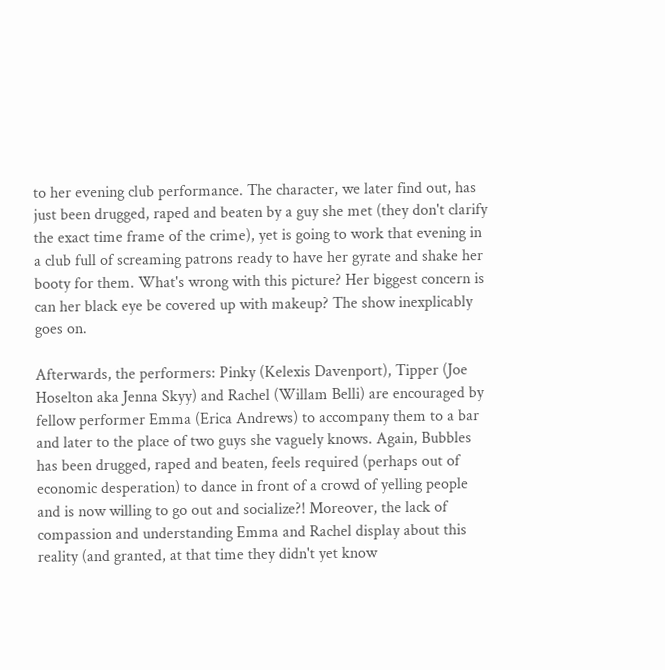to her evening club performance. The character, we later find out, has just been drugged, raped and beaten by a guy she met (they don't clarify the exact time frame of the crime), yet is going to work that evening in a club full of screaming patrons ready to have her gyrate and shake her booty for them. What's wrong with this picture? Her biggest concern is can her black eye be covered up with makeup? The show inexplicably goes on.

Afterwards, the performers: Pinky (Kelexis Davenport), Tipper (Joe Hoselton aka Jenna Skyy) and Rachel (Willam Belli) are encouraged by fellow performer Emma (Erica Andrews) to accompany them to a bar and later to the place of two guys she vaguely knows. Again, Bubbles has been drugged, raped and beaten, feels required (perhaps out of economic desperation) to dance in front of a crowd of yelling people and is now willing to go out and socialize?! Moreover, the lack of compassion and understanding Emma and Rachel display about this reality (and granted, at that time they didn't yet know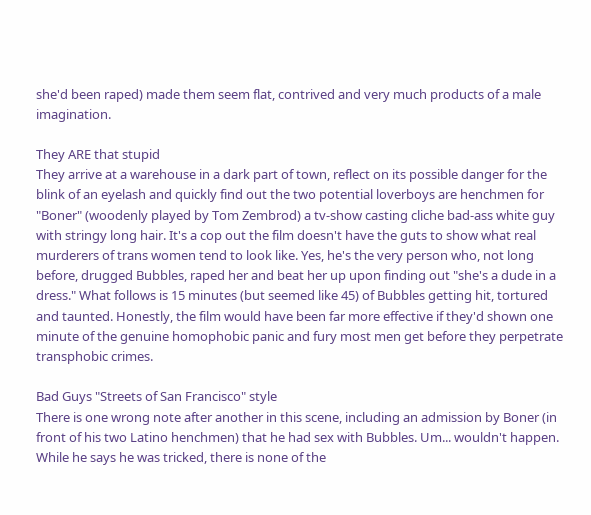she'd been raped) made them seem flat, contrived and very much products of a male imagination.

They ARE that stupid
They arrive at a warehouse in a dark part of town, reflect on its possible danger for the blink of an eyelash and quickly find out the two potential loverboys are henchmen for "Boner" (woodenly played by Tom Zembrod) a tv-show casting cliche bad-ass white guy with stringy long hair. It's a cop out the film doesn't have the guts to show what real murderers of trans women tend to look like. Yes, he's the very person who, not long before, drugged Bubbles, raped her and beat her up upon finding out "she's a dude in a dress." What follows is 15 minutes (but seemed like 45) of Bubbles getting hit, tortured and taunted. Honestly, the film would have been far more effective if they'd shown one minute of the genuine homophobic panic and fury most men get before they perpetrate transphobic crimes.

Bad Guys "Streets of San Francisco" style
There is one wrong note after another in this scene, including an admission by Boner (in front of his two Latino henchmen) that he had sex with Bubbles. Um... wouldn't happen. While he says he was tricked, there is none of the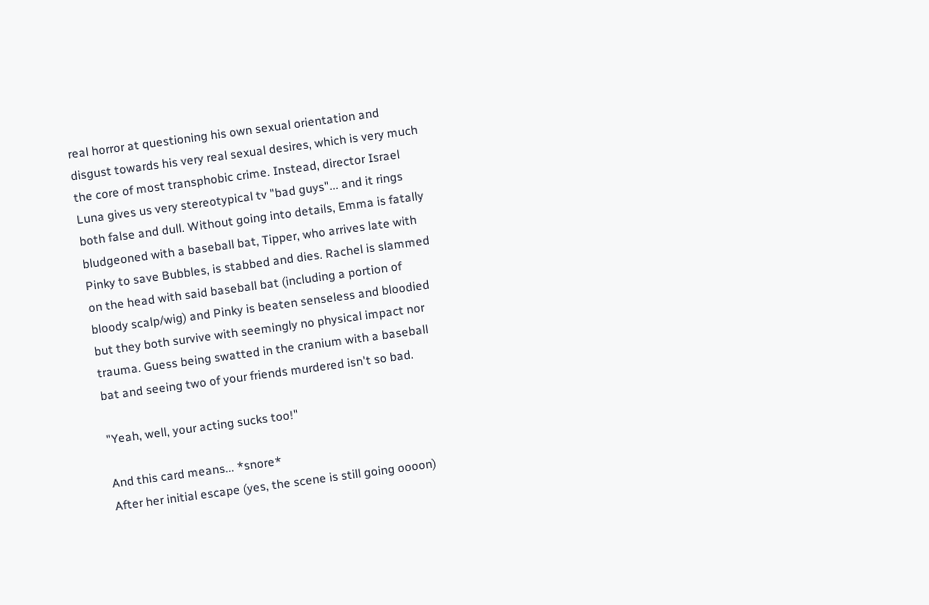real horror at questioning his own sexual orientation and disgust towards his very real sexual desires, which is very much the core of most transphobic crime. Instead, director Israel Luna gives us very stereotypical tv "bad guys"... and it rings both false and dull. Without going into details, Emma is fatally bludgeoned with a baseball bat, Tipper, who arrives late with Pinky to save Bubbles, is stabbed and dies. Rachel is slammed on the head with said baseball bat (including a portion of bloody scalp/wig) and Pinky is beaten senseless and bloodied but they both survive with seemingly no physical impact nor trauma. Guess being swatted in the cranium with a baseball bat and seeing two of your friends murdered isn't so bad.

"Yeah, well, your acting sucks too!"

And this card means... *snore*
After her initial escape (yes, the scene is still going oooon)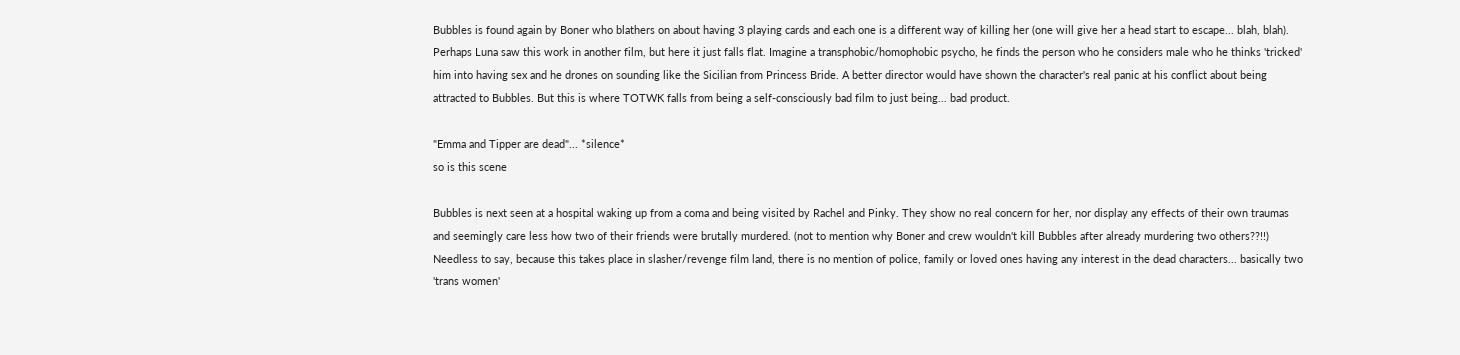Bubbles is found again by Boner who blathers on about having 3 playing cards and each one is a different way of killing her (one will give her a head start to escape... blah, blah). Perhaps Luna saw this work in another film, but here it just falls flat. Imagine a transphobic/homophobic psycho, he finds the person who he considers male who he thinks 'tricked' him into having sex and he drones on sounding like the Sicilian from Princess Bride. A better director would have shown the character's real panic at his conflict about being attracted to Bubbles. But this is where TOTWK falls from being a self-consciously bad film to just being... bad product.

"Emma and Tipper are dead"... *silence*
so is this scene

Bubbles is next seen at a hospital waking up from a coma and being visited by Rachel and Pinky. They show no real concern for her, nor display any effects of their own traumas and seemingly care less how two of their friends were brutally murdered. (not to mention why Boner and crew wouldn't kill Bubbles after already murdering two others??!!) Needless to say, because this takes place in slasher/revenge film land, there is no mention of police, family or loved ones having any interest in the dead characters... basically two 'trans women'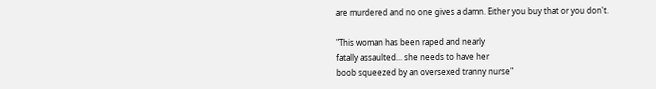are murdered and no one gives a damn. Either you buy that or you don't.

"This woman has been raped and nearly
fatally assaulted... she needs to have her
boob squeezed by an oversexed tranny nurse"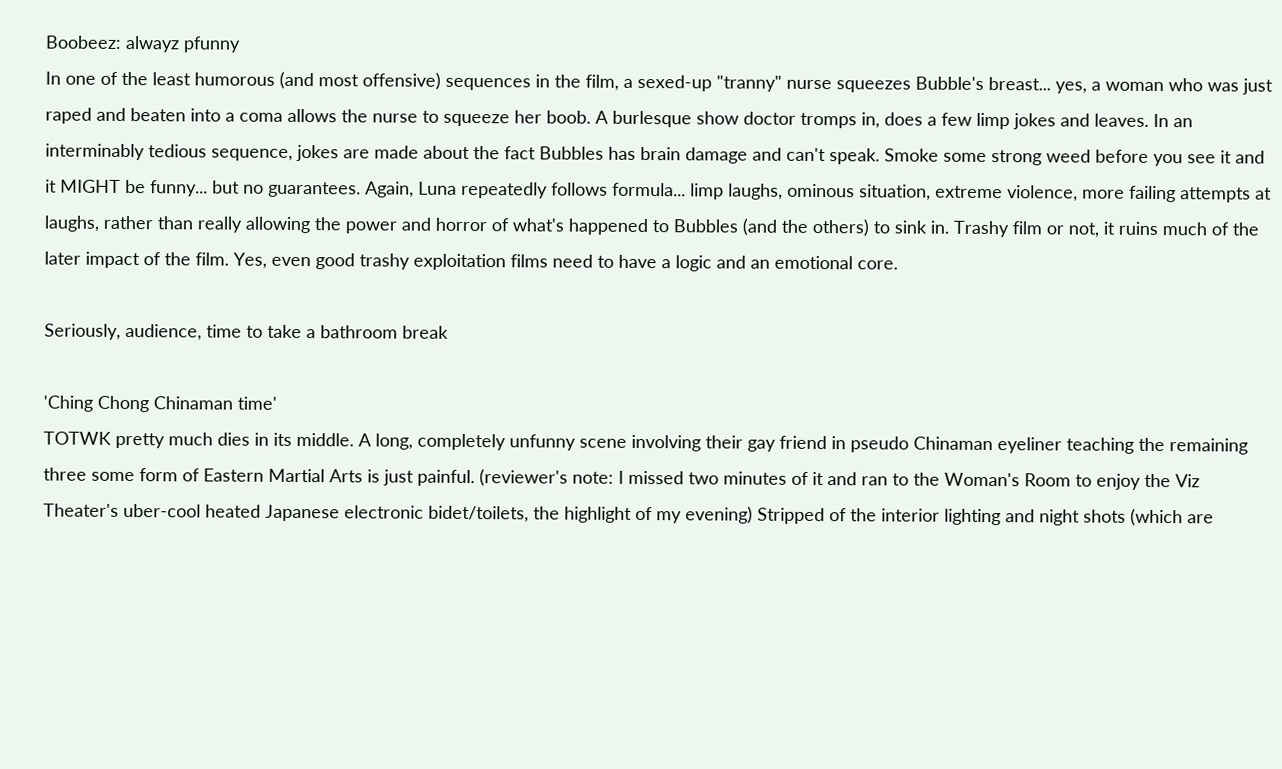Boobeez: alwayz pfunny
In one of the least humorous (and most offensive) sequences in the film, a sexed-up "tranny" nurse squeezes Bubble's breast... yes, a woman who was just raped and beaten into a coma allows the nurse to squeeze her boob. A burlesque show doctor tromps in, does a few limp jokes and leaves. In an interminably tedious sequence, jokes are made about the fact Bubbles has brain damage and can't speak. Smoke some strong weed before you see it and it MIGHT be funny... but no guarantees. Again, Luna repeatedly follows formula... limp laughs, ominous situation, extreme violence, more failing attempts at laughs, rather than really allowing the power and horror of what's happened to Bubbles (and the others) to sink in. Trashy film or not, it ruins much of the later impact of the film. Yes, even good trashy exploitation films need to have a logic and an emotional core.

Seriously, audience, time to take a bathroom break

'Ching Chong Chinaman time'
TOTWK pretty much dies in its middle. A long, completely unfunny scene involving their gay friend in pseudo Chinaman eyeliner teaching the remaining three some form of Eastern Martial Arts is just painful. (reviewer's note: I missed two minutes of it and ran to the Woman's Room to enjoy the Viz Theater's uber-cool heated Japanese electronic bidet/toilets, the highlight of my evening) Stripped of the interior lighting and night shots (which are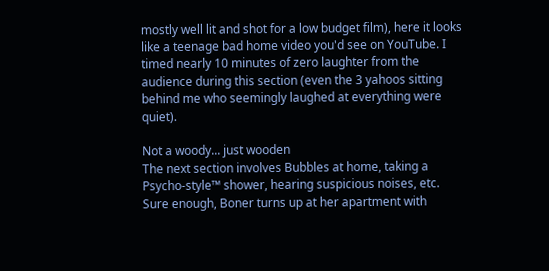mostly well lit and shot for a low budget film), here it looks like a teenage bad home video you'd see on YouTube. I timed nearly 10 minutes of zero laughter from the audience during this section (even the 3 yahoos sitting behind me who seemingly laughed at everything were quiet).

Not a woody... just wooden
The next section involves Bubbles at home, taking a Psycho-style™ shower, hearing suspicious noises, etc. Sure enough, Boner turns up at her apartment with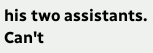his two assistants. Can't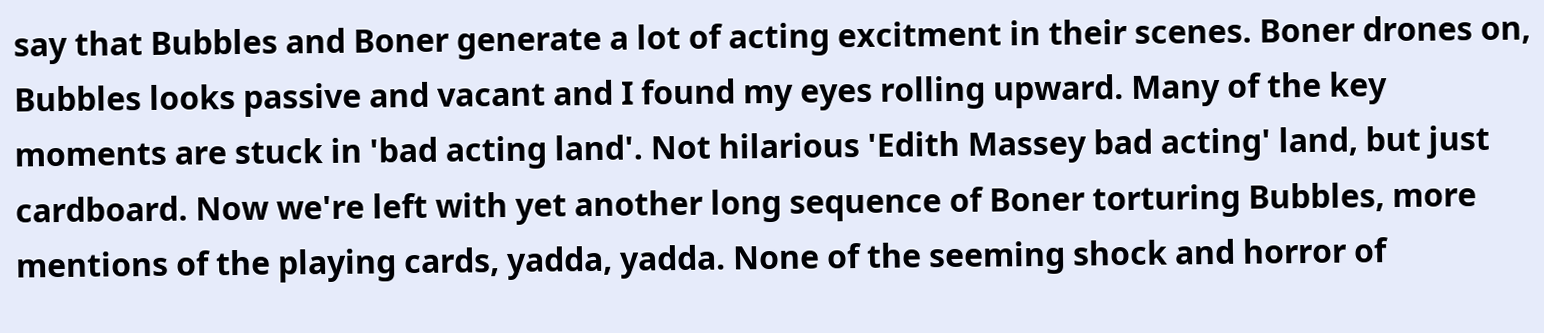say that Bubbles and Boner generate a lot of acting excitment in their scenes. Boner drones on, Bubbles looks passive and vacant and I found my eyes rolling upward. Many of the key moments are stuck in 'bad acting land'. Not hilarious 'Edith Massey bad acting' land, but just cardboard. Now we're left with yet another long sequence of Boner torturing Bubbles, more mentions of the playing cards, yadda, yadda. None of the seeming shock and horror of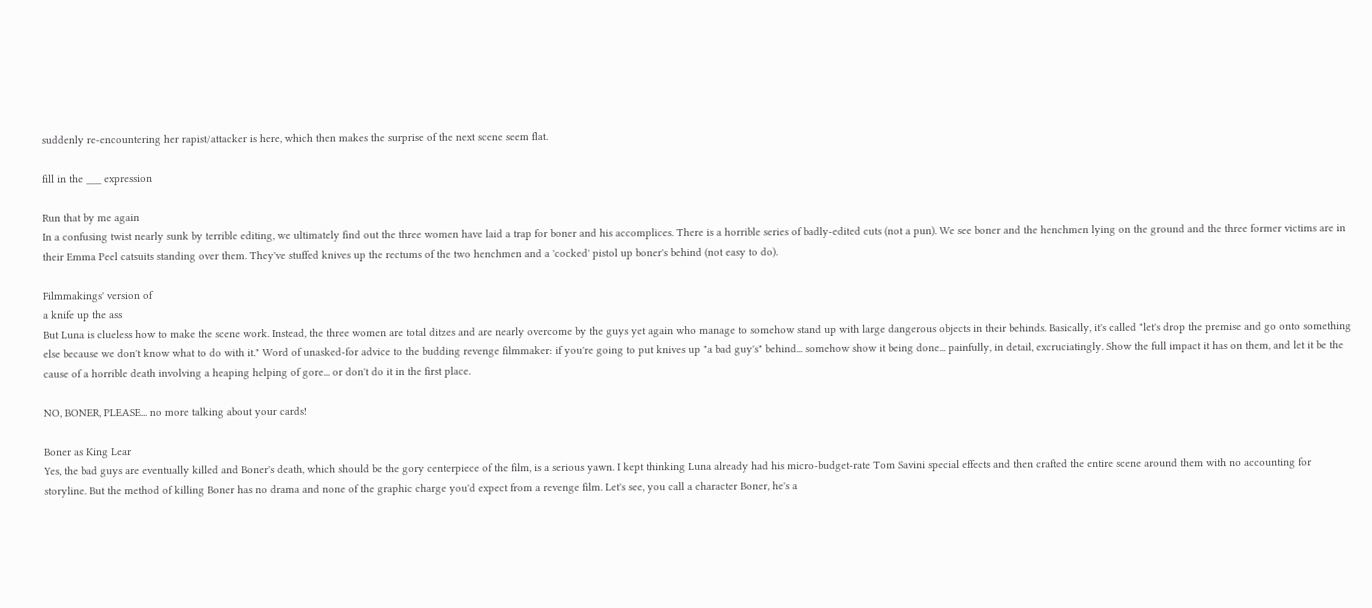suddenly re-encountering her rapist/attacker is here, which then makes the surprise of the next scene seem flat.

fill in the ___ expression

Run that by me again
In a confusing twist nearly sunk by terrible editing, we ultimately find out the three women have laid a trap for boner and his accomplices. There is a horrible series of badly-edited cuts (not a pun). We see boner and the henchmen lying on the ground and the three former victims are in their Emma Peel catsuits standing over them. They've stuffed knives up the rectums of the two henchmen and a 'cocked' pistol up boner's behind (not easy to do).

Filmmakings' version of
a knife up the ass
But Luna is clueless how to make the scene work. Instead, the three women are total ditzes and are nearly overcome by the guys yet again who manage to somehow stand up with large dangerous objects in their behinds. Basically, it's called "let's drop the premise and go onto something else because we don't know what to do with it." Word of unasked-for advice to the budding revenge filmmaker: if you're going to put knives up "a bad guy's" behind... somehow show it being done... painfully, in detail, excruciatingly. Show the full impact it has on them, and let it be the cause of a horrible death involving a heaping helping of gore... or don't do it in the first place.

NO, BONER, PLEASE... no more talking about your cards!

Boner as King Lear
Yes, the bad guys are eventually killed and Boner's death, which should be the gory centerpiece of the film, is a serious yawn. I kept thinking Luna already had his micro-budget-rate Tom Savini special effects and then crafted the entire scene around them with no accounting for storyline. But the method of killing Boner has no drama and none of the graphic charge you'd expect from a revenge film. Let's see, you call a character Boner, he's a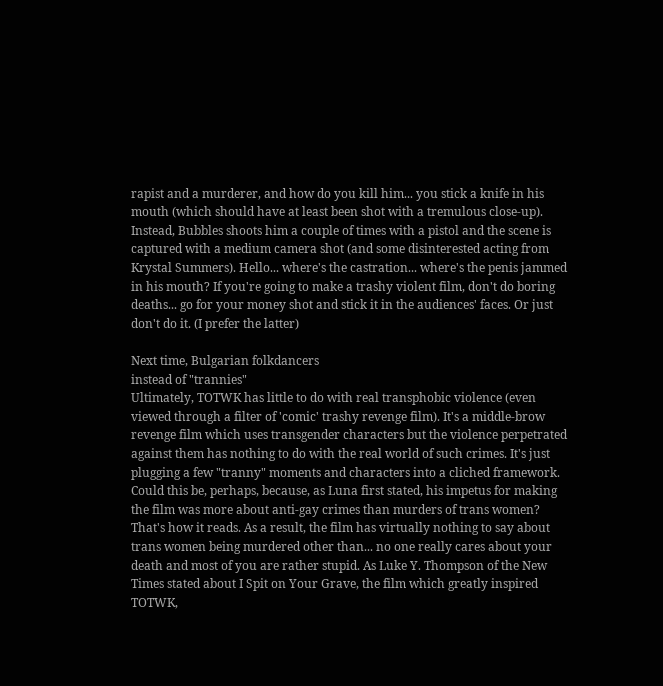rapist and a murderer, and how do you kill him... you stick a knife in his mouth (which should have at least been shot with a tremulous close-up). Instead, Bubbles shoots him a couple of times with a pistol and the scene is captured with a medium camera shot (and some disinterested acting from Krystal Summers). Hello... where's the castration... where's the penis jammed in his mouth? If you're going to make a trashy violent film, don't do boring deaths... go for your money shot and stick it in the audiences' faces. Or just don't do it. (I prefer the latter)

Next time, Bulgarian folkdancers
instead of "trannies"
Ultimately, TOTWK has little to do with real transphobic violence (even viewed through a filter of 'comic' trashy revenge film). It's a middle-brow revenge film which uses transgender characters but the violence perpetrated against them has nothing to do with the real world of such crimes. It's just plugging a few "tranny" moments and characters into a cliched framework. Could this be, perhaps, because, as Luna first stated, his impetus for making the film was more about anti-gay crimes than murders of trans women? That's how it reads. As a result, the film has virtually nothing to say about trans women being murdered other than... no one really cares about your death and most of you are rather stupid. As Luke Y. Thompson of the New Times stated about I Spit on Your Grave, the film which greatly inspired TOTWK,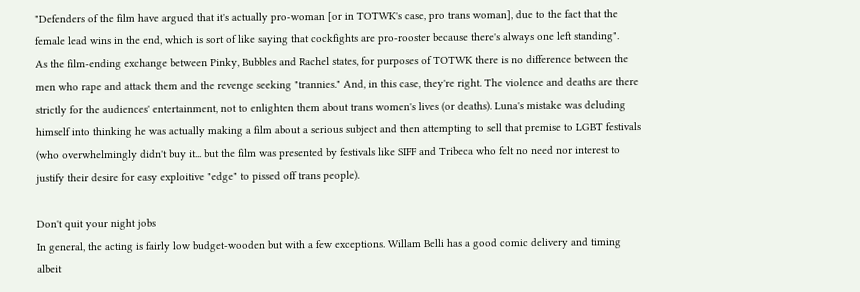"Defenders of the film have argued that it's actually pro-woman [or in TOTWK's case, pro trans woman], due to the fact that the female lead wins in the end, which is sort of like saying that cockfights are pro-rooster because there's always one left standing".
As the film-ending exchange between Pinky, Bubbles and Rachel states, for purposes of TOTWK there is no difference between the men who rape and attack them and the revenge seeking "trannies." And, in this case, they're right. The violence and deaths are there strictly for the audiences' entertainment, not to enlighten them about trans women's lives (or deaths). Luna's mistake was deluding himself into thinking he was actually making a film about a serious subject and then attempting to sell that premise to LGBT festivals (who overwhelmingly didn't buy it... but the film was presented by festivals like SIFF and Tribeca who felt no need nor interest to justify their desire for easy exploitive "edge" to pissed off trans people).

Don't quit your night jobs
In general, the acting is fairly low budget-wooden but with a few exceptions. Willam Belli has a good comic delivery and timing albeit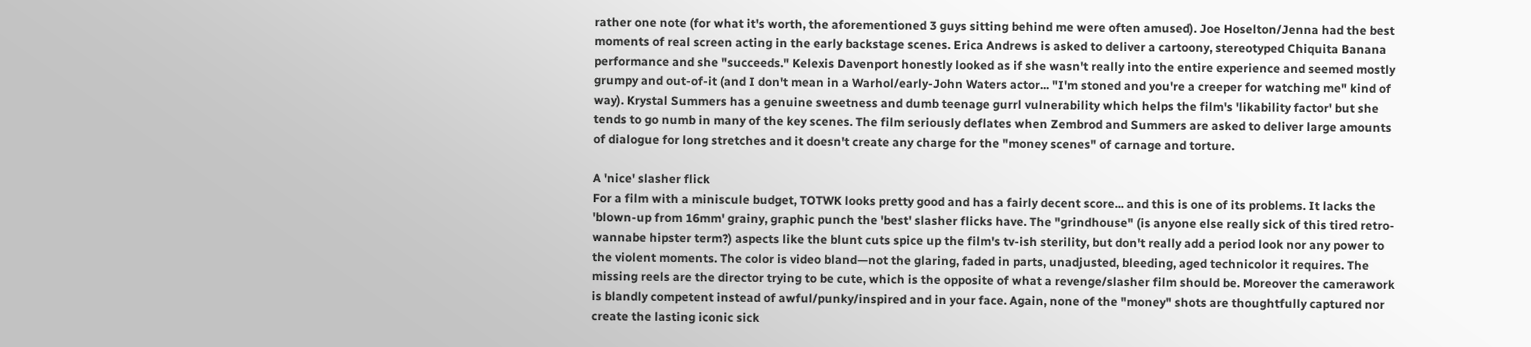rather one note (for what it's worth, the aforementioned 3 guys sitting behind me were often amused). Joe Hoselton/Jenna had the best moments of real screen acting in the early backstage scenes. Erica Andrews is asked to deliver a cartoony, stereotyped Chiquita Banana performance and she "succeeds." Kelexis Davenport honestly looked as if she wasn't really into the entire experience and seemed mostly grumpy and out-of-it (and I don't mean in a Warhol/early-John Waters actor... "I'm stoned and you're a creeper for watching me" kind of way). Krystal Summers has a genuine sweetness and dumb teenage gurrl vulnerability which helps the film's 'likability factor' but she tends to go numb in many of the key scenes. The film seriously deflates when Zembrod and Summers are asked to deliver large amounts of dialogue for long stretches and it doesn't create any charge for the "money scenes" of carnage and torture.

A 'nice' slasher flick
For a film with a miniscule budget, TOTWK looks pretty good and has a fairly decent score... and this is one of its problems. It lacks the 'blown-up from 16mm' grainy, graphic punch the 'best' slasher flicks have. The "grindhouse" (is anyone else really sick of this tired retro-wannabe hipster term?) aspects like the blunt cuts spice up the film's tv-ish sterility, but don't really add a period look nor any power to the violent moments. The color is video bland—not the glaring, faded in parts, unadjusted, bleeding, aged technicolor it requires. The missing reels are the director trying to be cute, which is the opposite of what a revenge/slasher film should be. Moreover the camerawork is blandly competent instead of awful/punky/inspired and in your face. Again, none of the "money" shots are thoughtfully captured nor create the lasting iconic sick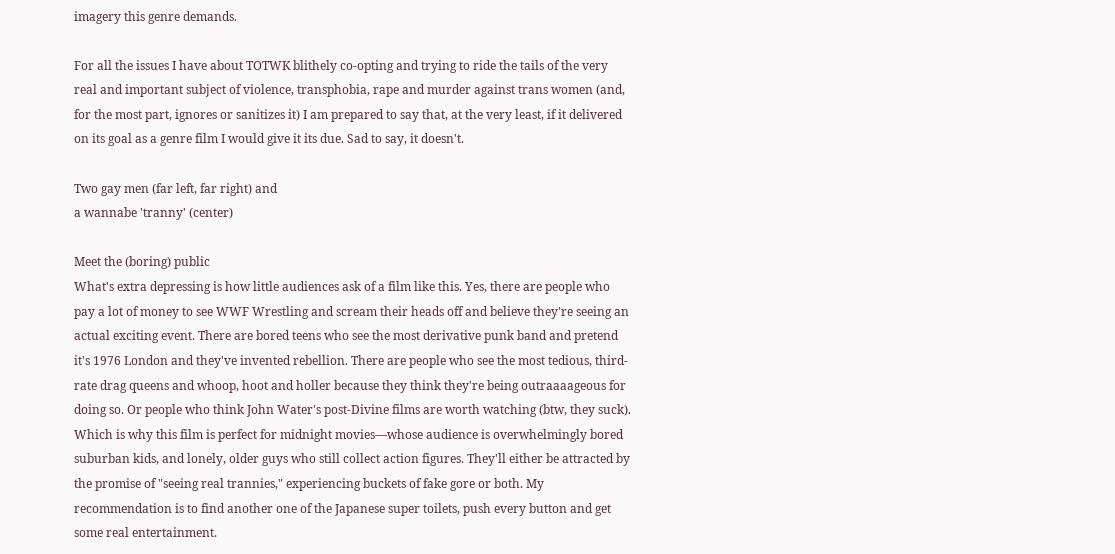imagery this genre demands.

For all the issues I have about TOTWK blithely co-opting and trying to ride the tails of the very real and important subject of violence, transphobia, rape and murder against trans women (and, for the most part, ignores or sanitizes it) I am prepared to say that, at the very least, if it delivered on its goal as a genre film I would give it its due. Sad to say, it doesn't.

Two gay men (far left, far right) and
a wannabe 'tranny' (center)

Meet the (boring) public
What's extra depressing is how little audiences ask of a film like this. Yes, there are people who pay a lot of money to see WWF Wrestling and scream their heads off and believe they're seeing an actual exciting event. There are bored teens who see the most derivative punk band and pretend it's 1976 London and they've invented rebellion. There are people who see the most tedious, third-rate drag queens and whoop, hoot and holler because they think they're being outraaaageous for doing so. Or people who think John Water's post-Divine films are worth watching (btw, they suck). Which is why this film is perfect for midnight movies—whose audience is overwhelmingly bored suburban kids, and lonely, older guys who still collect action figures. They'll either be attracted by the promise of "seeing real trannies," experiencing buckets of fake gore or both. My recommendation is to find another one of the Japanese super toilets, push every button and get some real entertainment.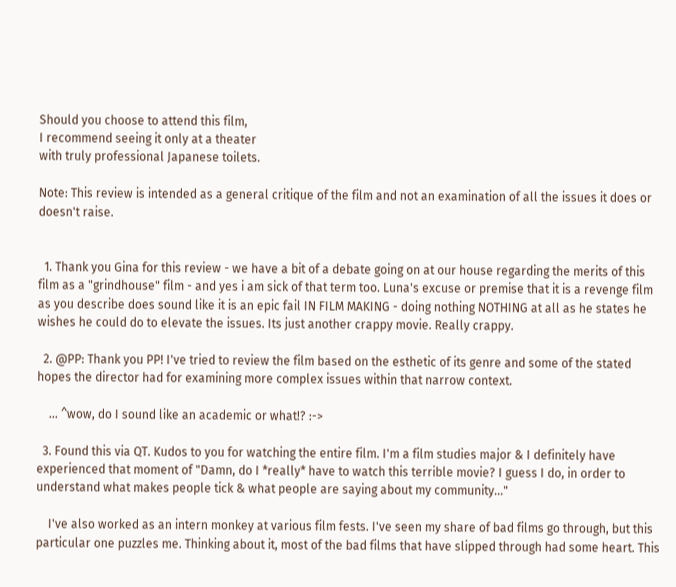Should you choose to attend this film,
I recommend seeing it only at a theater
with truly professional Japanese toilets.

Note: This review is intended as a general critique of the film and not an examination of all the issues it does or doesn't raise.


  1. Thank you Gina for this review - we have a bit of a debate going on at our house regarding the merits of this film as a "grindhouse" film - and yes i am sick of that term too. Luna's excuse or premise that it is a revenge film as you describe does sound like it is an epic fail IN FILM MAKING - doing nothing NOTHING at all as he states he wishes he could do to elevate the issues. Its just another crappy movie. Really crappy.

  2. @PP: Thank you PP! I've tried to review the film based on the esthetic of its genre and some of the stated hopes the director had for examining more complex issues within that narrow context.

    ... ^wow, do I sound like an academic or what!? :->

  3. Found this via QT. Kudos to you for watching the entire film. I'm a film studies major & I definitely have experienced that moment of "Damn, do I *really* have to watch this terrible movie? I guess I do, in order to understand what makes people tick & what people are saying about my community..."

    I've also worked as an intern monkey at various film fests. I've seen my share of bad films go through, but this particular one puzzles me. Thinking about it, most of the bad films that have slipped through had some heart. This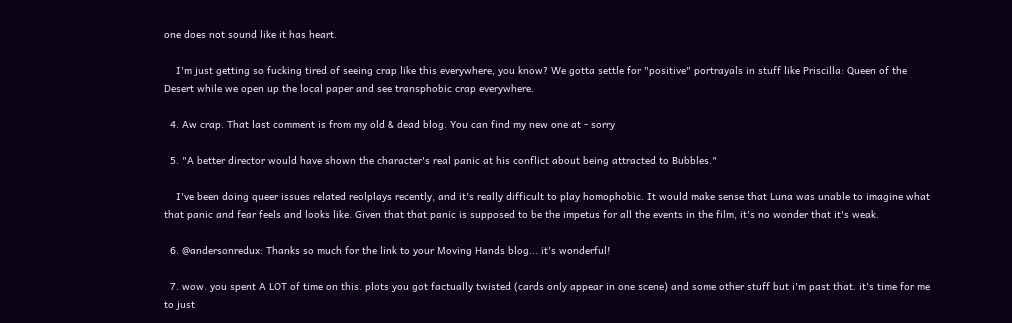one does not sound like it has heart.

    I'm just getting so fucking tired of seeing crap like this everywhere, you know? We gotta settle for "positive" portrayals in stuff like Priscilla: Queen of the Desert while we open up the local paper and see transphobic crap everywhere.

  4. Aw crap. That last comment is from my old & dead blog. You can find my new one at - sorry

  5. "A better director would have shown the character's real panic at his conflict about being attracted to Bubbles."

    I've been doing queer issues related reolplays recently, and it's really difficult to play homophobic. It would make sense that Luna was unable to imagine what that panic and fear feels and looks like. Given that that panic is supposed to be the impetus for all the events in the film, it's no wonder that it's weak.

  6. @andersonredux: Thanks so much for the link to your Moving Hands blog... it's wonderful!

  7. wow. you spent A LOT of time on this. plots you got factually twisted (cards only appear in one scene) and some other stuff but i'm past that. it's time for me to just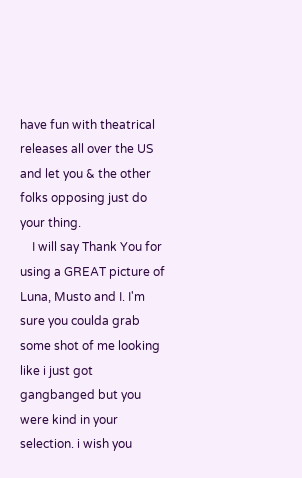have fun with theatrical releases all over the US and let you & the other folks opposing just do your thing.
    I will say Thank You for using a GREAT picture of Luna, Musto and I. I'm sure you coulda grab some shot of me looking like i just got gangbanged but you were kind in your selection. i wish you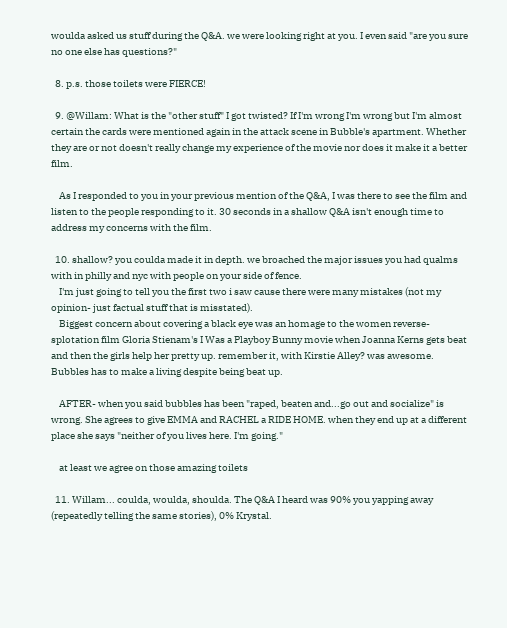woulda asked us stuff during the Q&A. we were looking right at you. I even said "are you sure no one else has questions?"

  8. p.s. those toilets were FIERCE!

  9. @Willam: What is the "other stuff" I got twisted? If I'm wrong I'm wrong but I'm almost certain the cards were mentioned again in the attack scene in Bubble's apartment. Whether they are or not doesn't really change my experience of the movie nor does it make it a better film.

    As I responded to you in your previous mention of the Q&A, I was there to see the film and listen to the people responding to it. 30 seconds in a shallow Q&A isn't enough time to address my concerns with the film.

  10. shallow? you coulda made it in depth. we broached the major issues you had qualms with in philly and nyc with people on your side of fence.
    I'm just going to tell you the first two i saw cause there were many mistakes (not my opinion- just factual stuff that is misstated).
    Biggest concern about covering a black eye was an homage to the women reverse-splotation film Gloria Stienam's I Was a Playboy Bunny movie when Joanna Kerns gets beat and then the girls help her pretty up. remember it, with Kirstie Alley? was awesome. Bubbles has to make a living despite being beat up.

    AFTER- when you said bubbles has been "raped, beaten and...go out and socialize" is wrong. She agrees to give EMMA and RACHEL a RIDE HOME. when they end up at a different place she says "neither of you lives here. I'm going."

    at least we agree on those amazing toilets

  11. Willam... coulda, woulda, shoulda. The Q&A I heard was 90% you yapping away (repeatedly telling the same stories), 0% Krystal.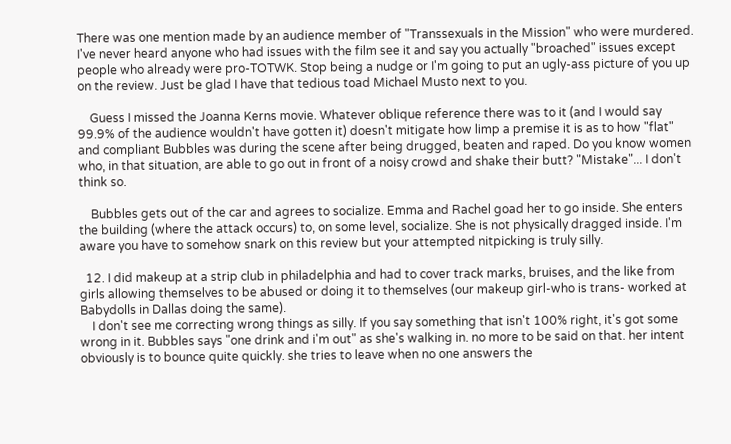There was one mention made by an audience member of "Transsexuals in the Mission" who were murdered. I've never heard anyone who had issues with the film see it and say you actually "broached" issues except people who already were pro-TOTWK. Stop being a nudge or I'm going to put an ugly-ass picture of you up on the review. Just be glad I have that tedious toad Michael Musto next to you.

    Guess I missed the Joanna Kerns movie. Whatever oblique reference there was to it (and I would say 99.9% of the audience wouldn't have gotten it) doesn't mitigate how limp a premise it is as to how "flat" and compliant Bubbles was during the scene after being drugged, beaten and raped. Do you know women who, in that situation, are able to go out in front of a noisy crowd and shake their butt? "Mistake"... I don't think so.

    Bubbles gets out of the car and agrees to socialize. Emma and Rachel goad her to go inside. She enters the building (where the attack occurs) to, on some level, socialize. She is not physically dragged inside. I'm aware you have to somehow snark on this review but your attempted nitpicking is truly silly.

  12. I did makeup at a strip club in philadelphia and had to cover track marks, bruises, and the like from girls allowing themselves to be abused or doing it to themselves (our makeup girl-who is trans- worked at Babydolls in Dallas doing the same).
    I don't see me correcting wrong things as silly. If you say something that isn't 100% right, it's got some wrong in it. Bubbles says "one drink and i'm out" as she's walking in. no more to be said on that. her intent obviously is to bounce quite quickly. she tries to leave when no one answers the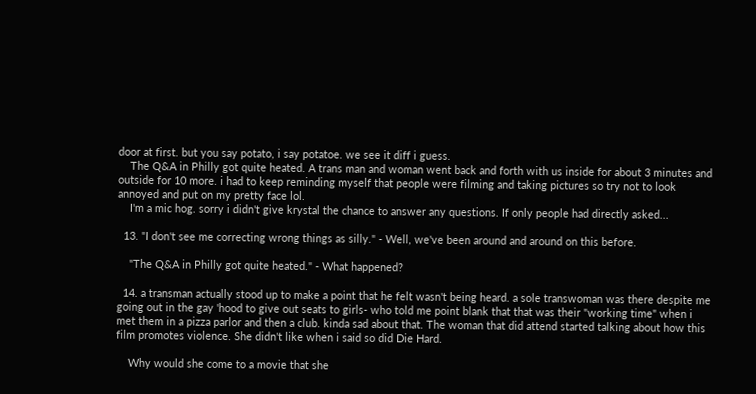door at first. but you say potato, i say potatoe. we see it diff i guess.
    The Q&A in Philly got quite heated. A trans man and woman went back and forth with us inside for about 3 minutes and outside for 10 more. i had to keep reminding myself that people were filming and taking pictures so try not to look annoyed and put on my pretty face lol.
    I'm a mic hog. sorry i didn't give krystal the chance to answer any questions. If only people had directly asked...

  13. "I don't see me correcting wrong things as silly." - Well, we've been around and around on this before.

    "The Q&A in Philly got quite heated." - What happened?

  14. a transman actually stood up to make a point that he felt wasn't being heard. a sole transwoman was there despite me going out in the gay 'hood to give out seats to girls- who told me point blank that that was their "working time" when i met them in a pizza parlor and then a club. kinda sad about that. The woman that did attend started talking about how this film promotes violence. She didn't like when i said so did Die Hard.

    Why would she come to a movie that she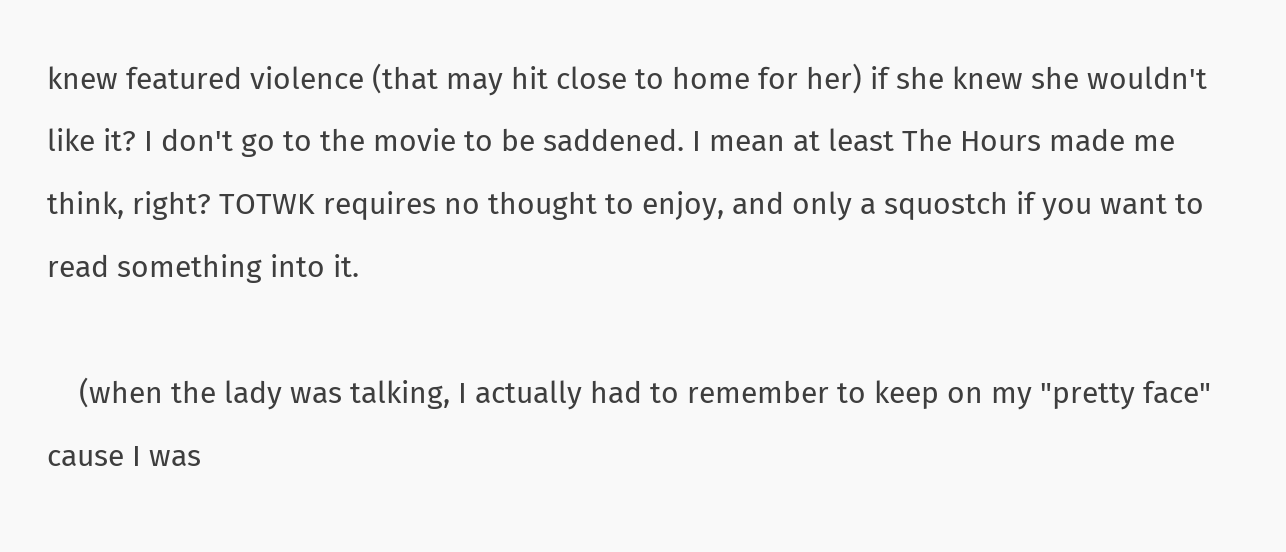knew featured violence (that may hit close to home for her) if she knew she wouldn't like it? I don't go to the movie to be saddened. I mean at least The Hours made me think, right? TOTWK requires no thought to enjoy, and only a squostch if you want to read something into it.

    (when the lady was talking, I actually had to remember to keep on my "pretty face" cause I was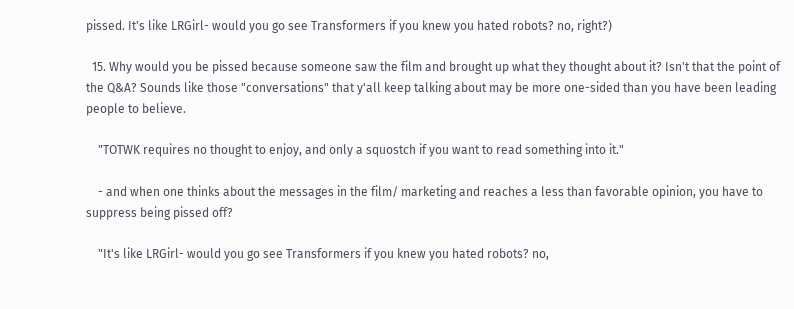pissed. It's like LRGirl- would you go see Transformers if you knew you hated robots? no, right?)

  15. Why would you be pissed because someone saw the film and brought up what they thought about it? Isn't that the point of the Q&A? Sounds like those "conversations" that y'all keep talking about may be more one-sided than you have been leading people to believe.

    "TOTWK requires no thought to enjoy, and only a squostch if you want to read something into it."

    - and when one thinks about the messages in the film/ marketing and reaches a less than favorable opinion, you have to suppress being pissed off?

    "It's like LRGirl- would you go see Transformers if you knew you hated robots? no,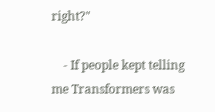right?"

    - If people kept telling me Transformers was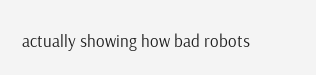actually showing how bad robots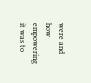were and how empowering it was to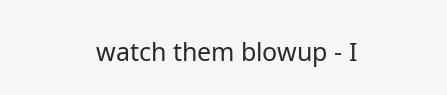watch them blowup - I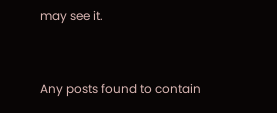may see it.


Any posts found to contain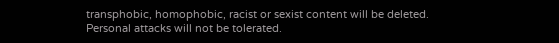transphobic, homophobic, racist or sexist content will be deleted. Personal attacks will not be tolerated.